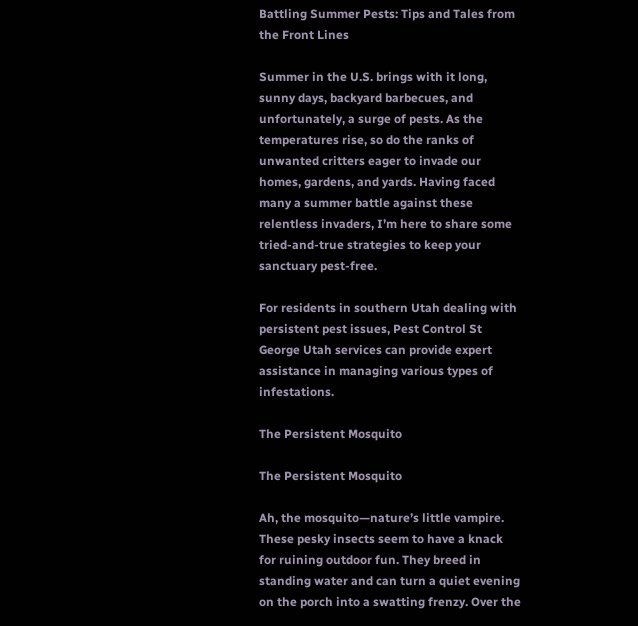Battling Summer Pests: Tips and Tales from the Front Lines

Summer in the U.S. brings with it long, sunny days, backyard barbecues, and unfortunately, a surge of pests. As the temperatures rise, so do the ranks of unwanted critters eager to invade our homes, gardens, and yards. Having faced many a summer battle against these relentless invaders, I’m here to share some tried-and-true strategies to keep your sanctuary pest-free.

For residents in southern Utah dealing with persistent pest issues, Pest Control St George Utah services can provide expert assistance in managing various types of infestations.

The Persistent Mosquito

The Persistent Mosquito

Ah, the mosquito—nature’s little vampire. These pesky insects seem to have a knack for ruining outdoor fun. They breed in standing water and can turn a quiet evening on the porch into a swatting frenzy. Over the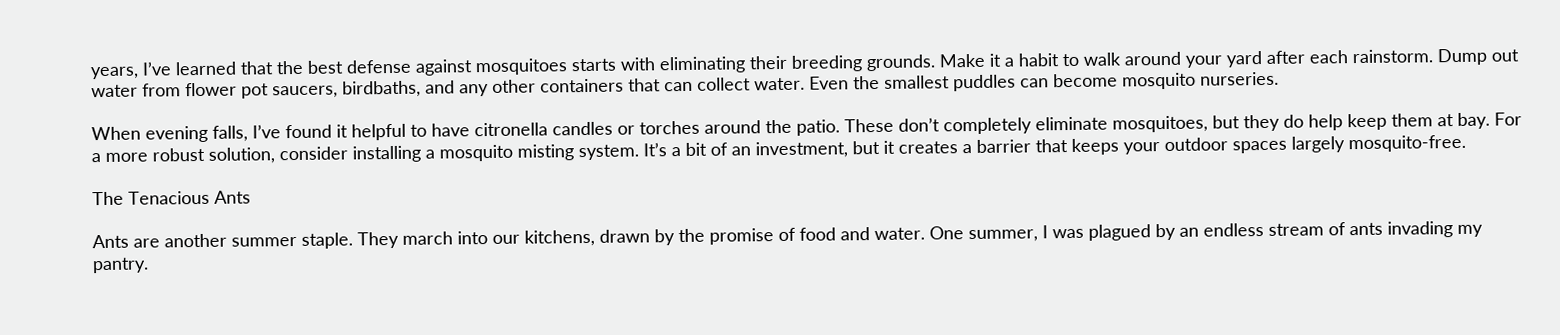years, I’ve learned that the best defense against mosquitoes starts with eliminating their breeding grounds. Make it a habit to walk around your yard after each rainstorm. Dump out water from flower pot saucers, birdbaths, and any other containers that can collect water. Even the smallest puddles can become mosquito nurseries.

When evening falls, I’ve found it helpful to have citronella candles or torches around the patio. These don’t completely eliminate mosquitoes, but they do help keep them at bay. For a more robust solution, consider installing a mosquito misting system. It’s a bit of an investment, but it creates a barrier that keeps your outdoor spaces largely mosquito-free.

The Tenacious Ants

Ants are another summer staple. They march into our kitchens, drawn by the promise of food and water. One summer, I was plagued by an endless stream of ants invading my pantry.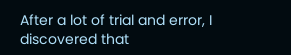After a lot of trial and error, I discovered that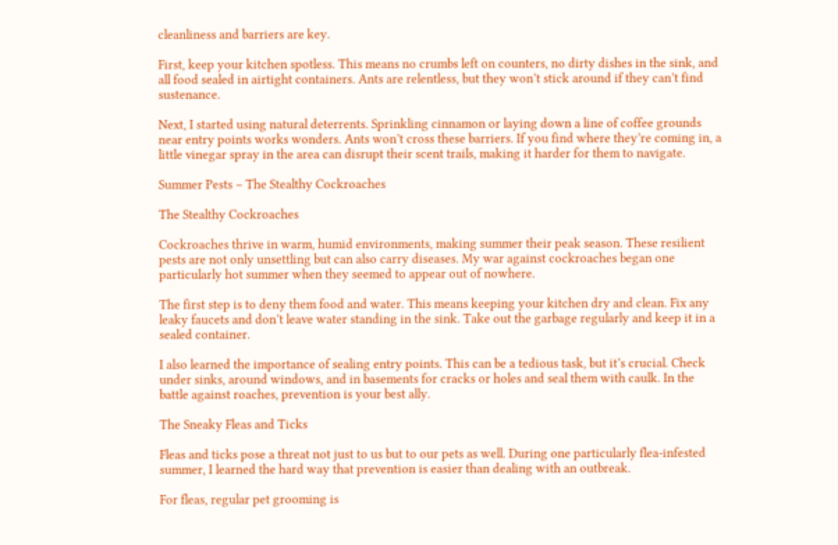cleanliness and barriers are key.

First, keep your kitchen spotless. This means no crumbs left on counters, no dirty dishes in the sink, and all food sealed in airtight containers. Ants are relentless, but they won’t stick around if they can’t find sustenance.

Next, I started using natural deterrents. Sprinkling cinnamon or laying down a line of coffee grounds near entry points works wonders. Ants won’t cross these barriers. If you find where they’re coming in, a little vinegar spray in the area can disrupt their scent trails, making it harder for them to navigate.

Summer Pests – The Stealthy Cockroaches

The Stealthy Cockroaches

Cockroaches thrive in warm, humid environments, making summer their peak season. These resilient pests are not only unsettling but can also carry diseases. My war against cockroaches began one particularly hot summer when they seemed to appear out of nowhere.

The first step is to deny them food and water. This means keeping your kitchen dry and clean. Fix any leaky faucets and don’t leave water standing in the sink. Take out the garbage regularly and keep it in a sealed container.

I also learned the importance of sealing entry points. This can be a tedious task, but it’s crucial. Check under sinks, around windows, and in basements for cracks or holes and seal them with caulk. In the battle against roaches, prevention is your best ally.

The Sneaky Fleas and Ticks

Fleas and ticks pose a threat not just to us but to our pets as well. During one particularly flea-infested summer, I learned the hard way that prevention is easier than dealing with an outbreak.

For fleas, regular pet grooming is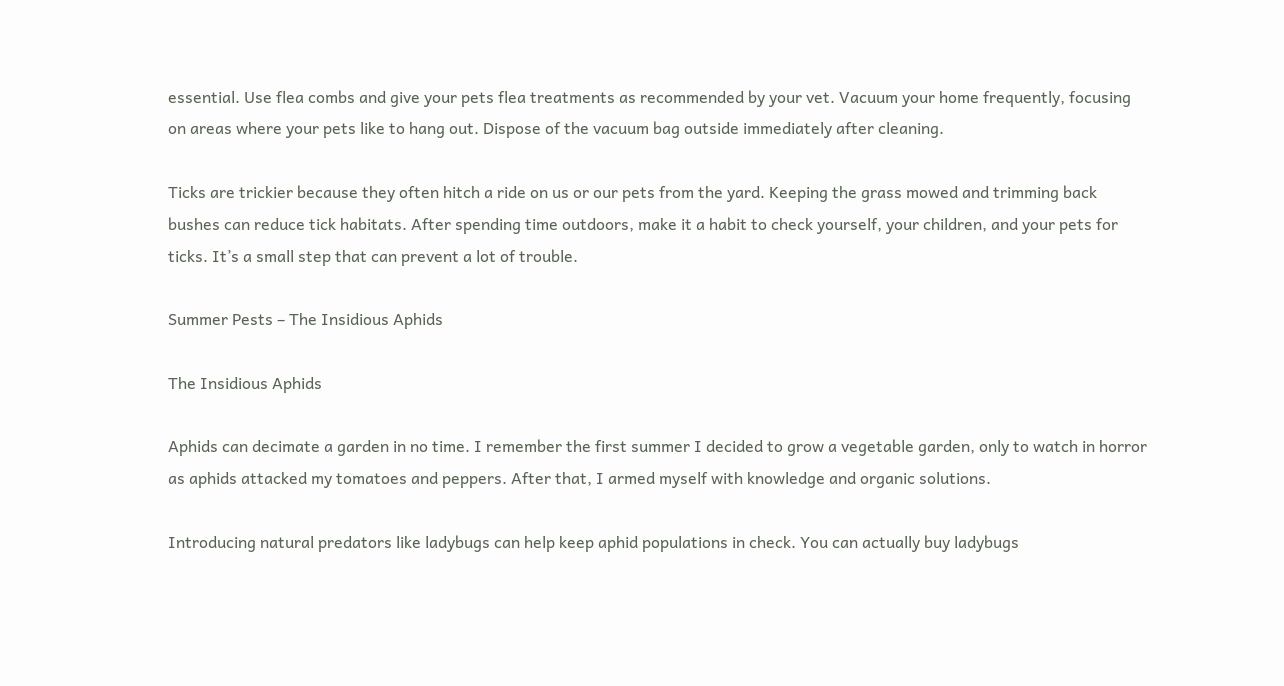essential. Use flea combs and give your pets flea treatments as recommended by your vet. Vacuum your home frequently, focusing on areas where your pets like to hang out. Dispose of the vacuum bag outside immediately after cleaning.

Ticks are trickier because they often hitch a ride on us or our pets from the yard. Keeping the grass mowed and trimming back bushes can reduce tick habitats. After spending time outdoors, make it a habit to check yourself, your children, and your pets for ticks. It’s a small step that can prevent a lot of trouble.

Summer Pests – The Insidious Aphids

The Insidious Aphids

Aphids can decimate a garden in no time. I remember the first summer I decided to grow a vegetable garden, only to watch in horror as aphids attacked my tomatoes and peppers. After that, I armed myself with knowledge and organic solutions.

Introducing natural predators like ladybugs can help keep aphid populations in check. You can actually buy ladybugs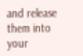and release them into your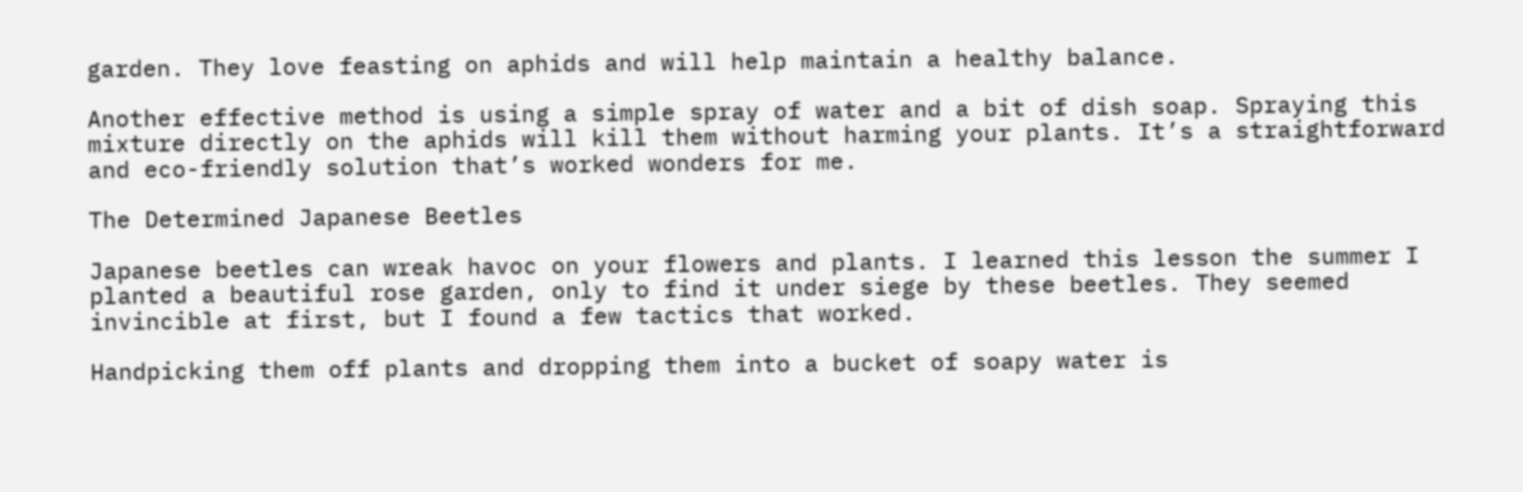garden. They love feasting on aphids and will help maintain a healthy balance.

Another effective method is using a simple spray of water and a bit of dish soap. Spraying this mixture directly on the aphids will kill them without harming your plants. It’s a straightforward and eco-friendly solution that’s worked wonders for me.

The Determined Japanese Beetles

Japanese beetles can wreak havoc on your flowers and plants. I learned this lesson the summer I planted a beautiful rose garden, only to find it under siege by these beetles. They seemed invincible at first, but I found a few tactics that worked.

Handpicking them off plants and dropping them into a bucket of soapy water is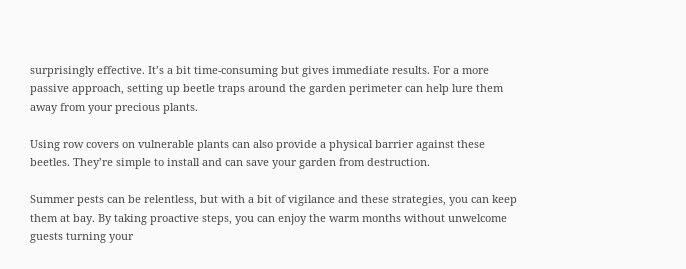surprisingly effective. It’s a bit time-consuming but gives immediate results. For a more passive approach, setting up beetle traps around the garden perimeter can help lure them away from your precious plants.

Using row covers on vulnerable plants can also provide a physical barrier against these beetles. They’re simple to install and can save your garden from destruction.

Summer pests can be relentless, but with a bit of vigilance and these strategies, you can keep them at bay. By taking proactive steps, you can enjoy the warm months without unwelcome guests turning your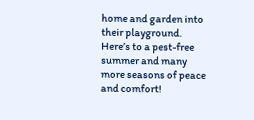home and garden into their playground. Here’s to a pest-free summer and many more seasons of peace and comfort!